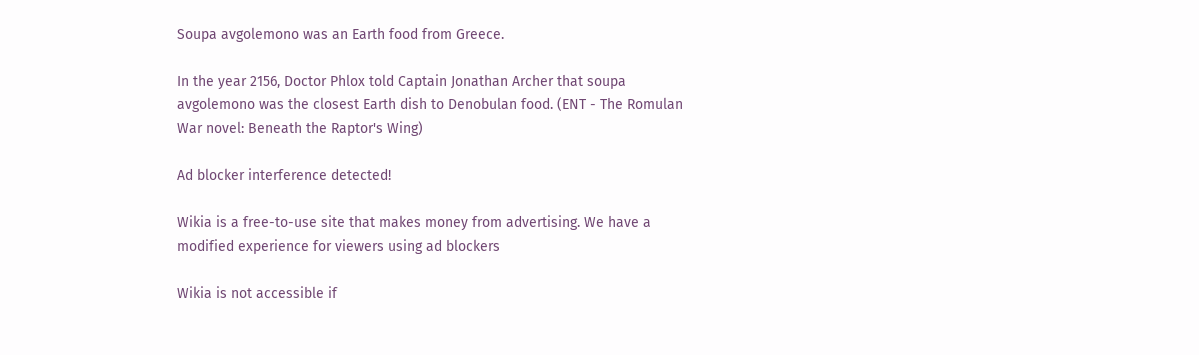Soupa avgolemono was an Earth food from Greece.

In the year 2156, Doctor Phlox told Captain Jonathan Archer that soupa avgolemono was the closest Earth dish to Denobulan food. (ENT - The Romulan War novel: Beneath the Raptor's Wing)

Ad blocker interference detected!

Wikia is a free-to-use site that makes money from advertising. We have a modified experience for viewers using ad blockers

Wikia is not accessible if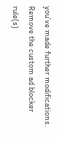you’ve made further modifications. Remove the custom ad blocker rule(s)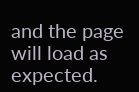and the page will load as expected.